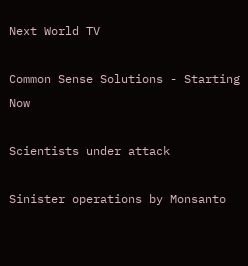Next World TV

Common Sense Solutions - Starting Now

Scientists under attack

Sinister operations by Monsanto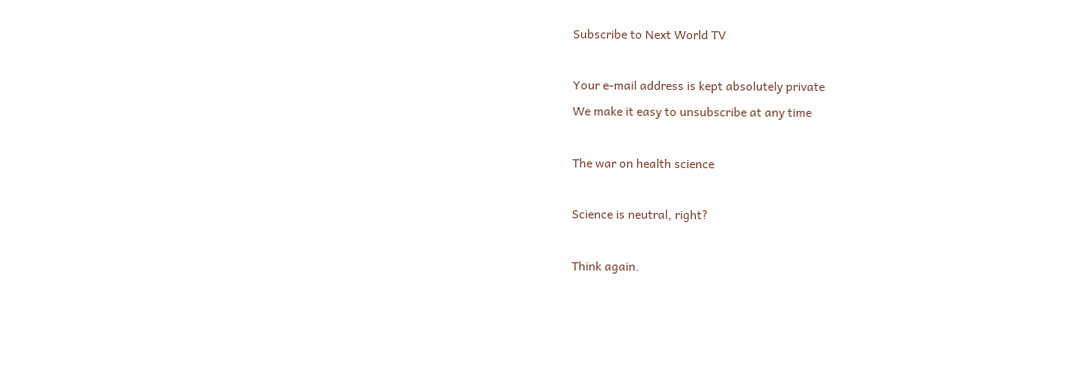Subscribe to Next World TV

Your e-mail address is kept absolutely private
We make it easy to unsubscribe at any time

The war on health science

Science is neutral, right?

Think again.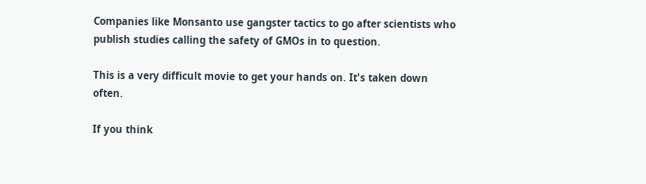Companies like Monsanto use gangster tactics to go after scientists who publish studies calling the safety of GMOs in to question.

This is a very difficult movie to get your hands on. It's taken down often.

If you think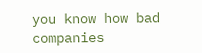you know how bad companies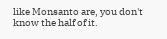like Monsanto are, you don't know the half of it.